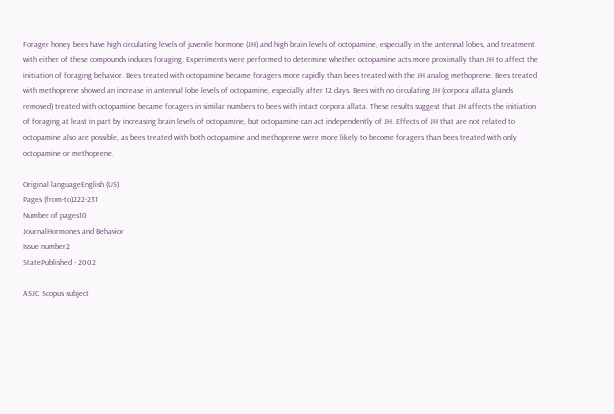Forager honey bees have high circulating levels of juvenile hormone (JH) and high brain levels of octopamine, especially in the antennal lobes, and treatment with either of these compounds induces foraging. Experiments were performed to determine whether octopamine acts more proximally than JH to affect the initiation of foraging behavior. Bees treated with octopamine became foragers more rapidly than bees treated with the JH analog methoprene. Bees treated with methoprene showed an increase in antennal lobe levels of octopamine, especially after 12 days. Bees with no circulating JH (corpora allata glands removed) treated with octopamine became foragers in similar numbers to bees with intact corpora allata. These results suggest that JH affects the initiation of foraging at least in part by increasing brain levels of octopamine, but octopamine can act independently of JH. Effects of JH that are not related to octopamine also are possible, as bees treated with both octopamine and methoprene were more likely to become foragers than bees treated with only octopamine or methoprene.

Original languageEnglish (US)
Pages (from-to)222-231
Number of pages10
JournalHormones and Behavior
Issue number2
StatePublished - 2002

ASJC Scopus subject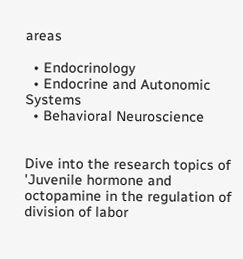areas

  • Endocrinology
  • Endocrine and Autonomic Systems
  • Behavioral Neuroscience


Dive into the research topics of 'Juvenile hormone and octopamine in the regulation of division of labor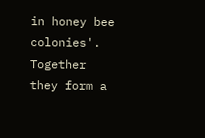in honey bee colonies'. Together they form a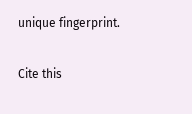unique fingerprint.

Cite this